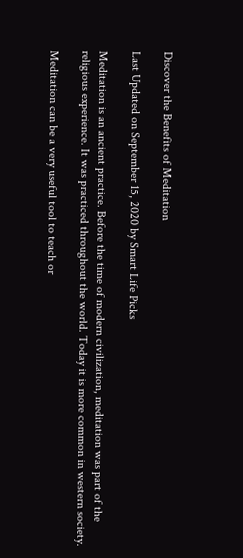Discover the Benefits of Meditation

Last Updated on September 15, 2020 by Smart Life Picks

Meditation is an ancient practice. Before the time of modern civilization, meditation was part of the religious experience. It was practiced throughout the world. Today it is more common in western society.

Meditation can be a very useful tool to teach or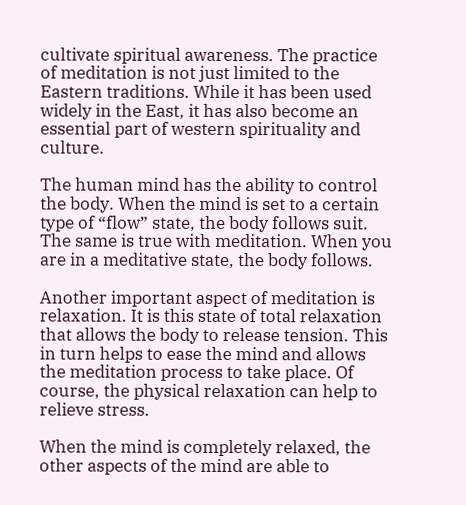cultivate spiritual awareness. The practice of meditation is not just limited to the Eastern traditions. While it has been used widely in the East, it has also become an essential part of western spirituality and culture.

The human mind has the ability to control the body. When the mind is set to a certain type of “flow” state, the body follows suit. The same is true with meditation. When you are in a meditative state, the body follows.

Another important aspect of meditation is relaxation. It is this state of total relaxation that allows the body to release tension. This in turn helps to ease the mind and allows the meditation process to take place. Of course, the physical relaxation can help to relieve stress.

When the mind is completely relaxed, the other aspects of the mind are able to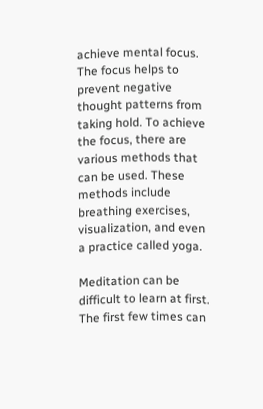achieve mental focus. The focus helps to prevent negative thought patterns from taking hold. To achieve the focus, there are various methods that can be used. These methods include breathing exercises, visualization, and even a practice called yoga.

Meditation can be difficult to learn at first. The first few times can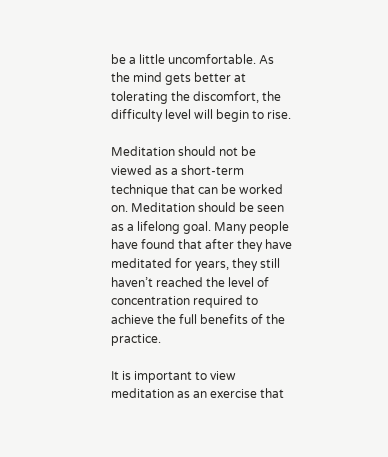be a little uncomfortable. As the mind gets better at tolerating the discomfort, the difficulty level will begin to rise.

Meditation should not be viewed as a short-term technique that can be worked on. Meditation should be seen as a lifelong goal. Many people have found that after they have meditated for years, they still haven’t reached the level of concentration required to achieve the full benefits of the practice.

It is important to view meditation as an exercise that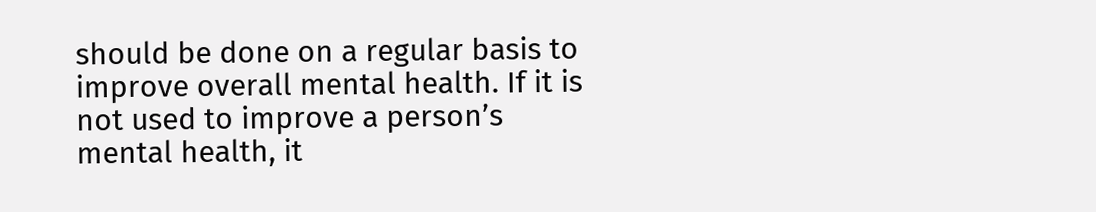should be done on a regular basis to improve overall mental health. If it is not used to improve a person’s mental health, it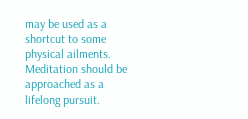may be used as a shortcut to some physical ailments. Meditation should be approached as a lifelong pursuit.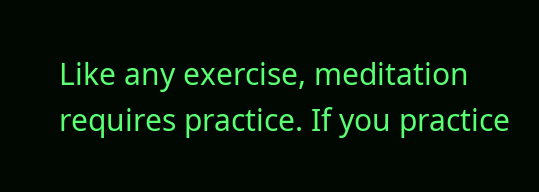Like any exercise, meditation requires practice. If you practice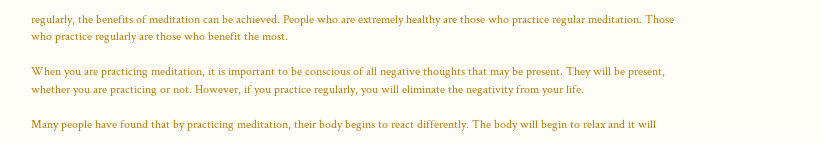regularly, the benefits of meditation can be achieved. People who are extremely healthy are those who practice regular meditation. Those who practice regularly are those who benefit the most.

When you are practicing meditation, it is important to be conscious of all negative thoughts that may be present. They will be present, whether you are practicing or not. However, if you practice regularly, you will eliminate the negativity from your life.

Many people have found that by practicing meditation, their body begins to react differently. The body will begin to relax and it will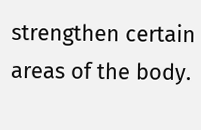strengthen certain areas of the body.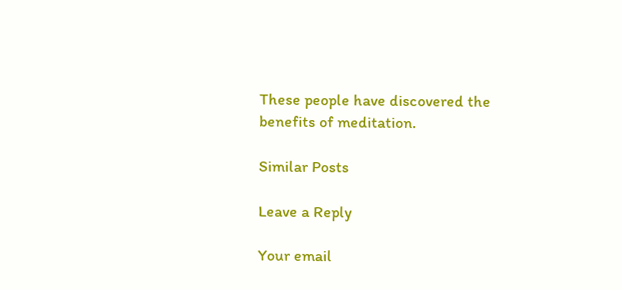These people have discovered the benefits of meditation.

Similar Posts

Leave a Reply

Your email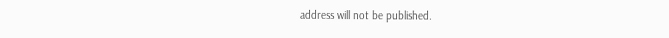address will not be published.